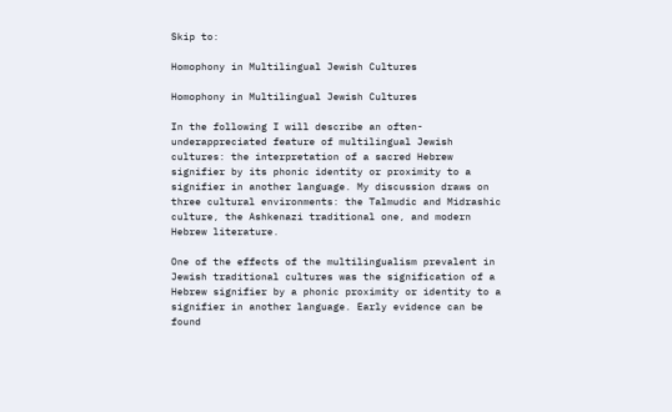Skip to:

Homophony in Multilingual Jewish Cultures

Homophony in Multilingual Jewish Cultures

In the following I will describe an often-underappreciated feature of multilingual Jewish cultures: the interpretation of a sacred Hebrew signifier by its phonic identity or proximity to a signifier in another language. My discussion draws on three cultural environments: the Talmudic and Midrashic culture, the Ashkenazi traditional one, and modern Hebrew literature.

One of the effects of the multilingualism prevalent in Jewish traditional cultures was the signification of a Hebrew signifier by a phonic proximity or identity to a signifier in another language. Early evidence can be found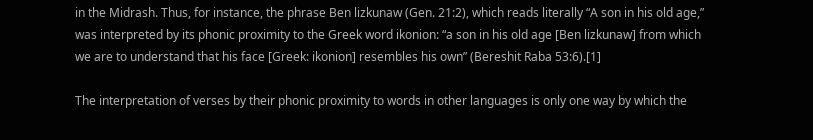in the Midrash. Thus, for instance, the phrase Ben lizkunaw (Gen. 21:2), which reads literally “A son in his old age,” was interpreted by its phonic proximity to the Greek word ikonion: “a son in his old age [Ben lizkunaw] from which we are to understand that his face [Greek: ikonion] resembles his own” (Bereshit Raba 53:6).[1]

The interpretation of verses by their phonic proximity to words in other languages is only one way by which the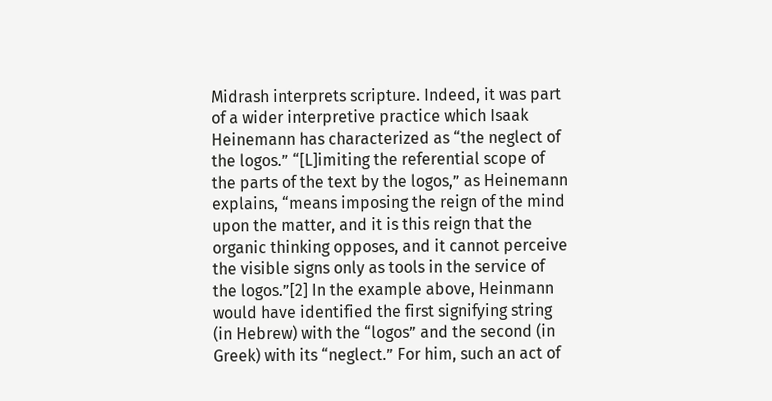Midrash interprets scripture. Indeed, it was part of a wider interpretive practice which Isaak Heinemann has characterized as “the neglect of the logos.” “[L]imiting the referential scope of the parts of the text by the logos,” as Heinemann explains, “means imposing the reign of the mind upon the matter, and it is this reign that the organic thinking opposes, and it cannot perceive the visible signs only as tools in the service of the logos.”[2] In the example above, Heinmann would have identified the first signifying string (in Hebrew) with the “logos” and the second (in Greek) with its “neglect.” For him, such an act of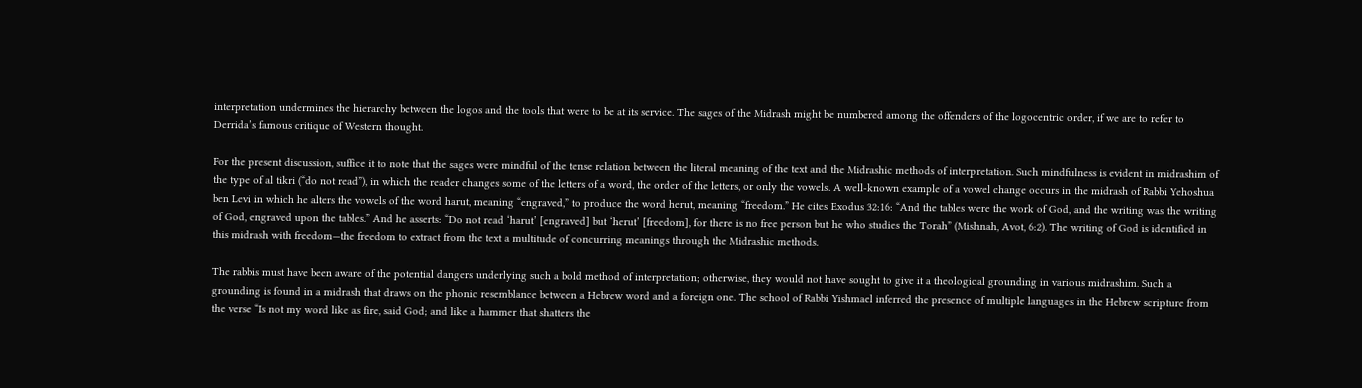interpretation undermines the hierarchy between the logos and the tools that were to be at its service. The sages of the Midrash might be numbered among the offenders of the logocentric order, if we are to refer to Derrida’s famous critique of Western thought.

For the present discussion, suffice it to note that the sages were mindful of the tense relation between the literal meaning of the text and the Midrashic methods of interpretation. Such mindfulness is evident in midrashim of the type of al tikri (“do not read”), in which the reader changes some of the letters of a word, the order of the letters, or only the vowels. A well-known example of a vowel change occurs in the midrash of Rabbi Yehoshua ben Levi in which he alters the vowels of the word harut, meaning “engraved,” to produce the word herut, meaning “freedom.” He cites Exodus 32:16: “And the tables were the work of God, and the writing was the writing of God, engraved upon the tables.” And he asserts: “Do not read ‘harut’ [engraved] but ‘herut’ [freedom], for there is no free person but he who studies the Torah” (Mishnah, Avot, 6:2). The writing of God is identified in this midrash with freedom—the freedom to extract from the text a multitude of concurring meanings through the Midrashic methods.

The rabbis must have been aware of the potential dangers underlying such a bold method of interpretation; otherwise, they would not have sought to give it a theological grounding in various midrashim. Such a grounding is found in a midrash that draws on the phonic resemblance between a Hebrew word and a foreign one. The school of Rabbi Yishmael inferred the presence of multiple languages in the Hebrew scripture from the verse “Is not my word like as fire, said God; and like a hammer that shatters the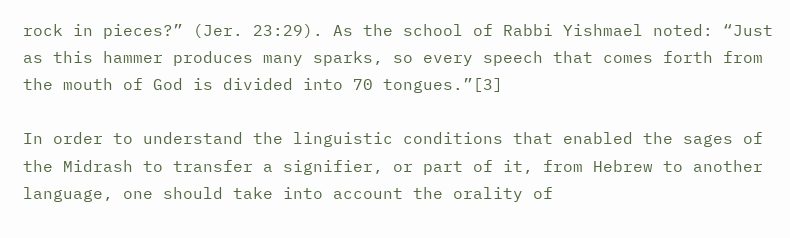rock in pieces?” (Jer. 23:29). As the school of Rabbi Yishmael noted: “Just as this hammer produces many sparks, so every speech that comes forth from the mouth of God is divided into 70 tongues.”[3]

In order to understand the linguistic conditions that enabled the sages of the Midrash to transfer a signifier, or part of it, from Hebrew to another language, one should take into account the orality of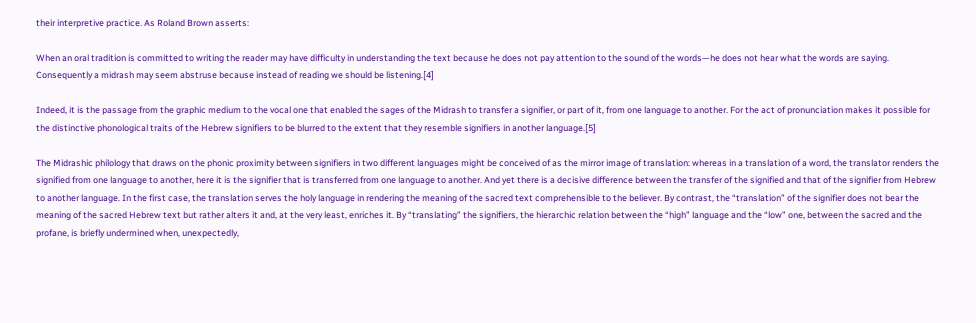their interpretive practice. As Roland Brown asserts:

When an oral tradition is committed to writing the reader may have difficulty in understanding the text because he does not pay attention to the sound of the words—he does not hear what the words are saying. Consequently a midrash may seem abstruse because instead of reading we should be listening.[4]

Indeed, it is the passage from the graphic medium to the vocal one that enabled the sages of the Midrash to transfer a signifier, or part of it, from one language to another. For the act of pronunciation makes it possible for the distinctive phonological traits of the Hebrew signifiers to be blurred to the extent that they resemble signifiers in another language.[5]

The Midrashic philology that draws on the phonic proximity between signifiers in two different languages might be conceived of as the mirror image of translation: whereas in a translation of a word, the translator renders the signified from one language to another, here it is the signifier that is transferred from one language to another. And yet there is a decisive difference between the transfer of the signified and that of the signifier from Hebrew to another language. In the first case, the translation serves the holy language in rendering the meaning of the sacred text comprehensible to the believer. By contrast, the “translation” of the signifier does not bear the meaning of the sacred Hebrew text but rather alters it and, at the very least, enriches it. By “translating” the signifiers, the hierarchic relation between the “high” language and the “low” one, between the sacred and the profane, is briefly undermined when, unexpectedly,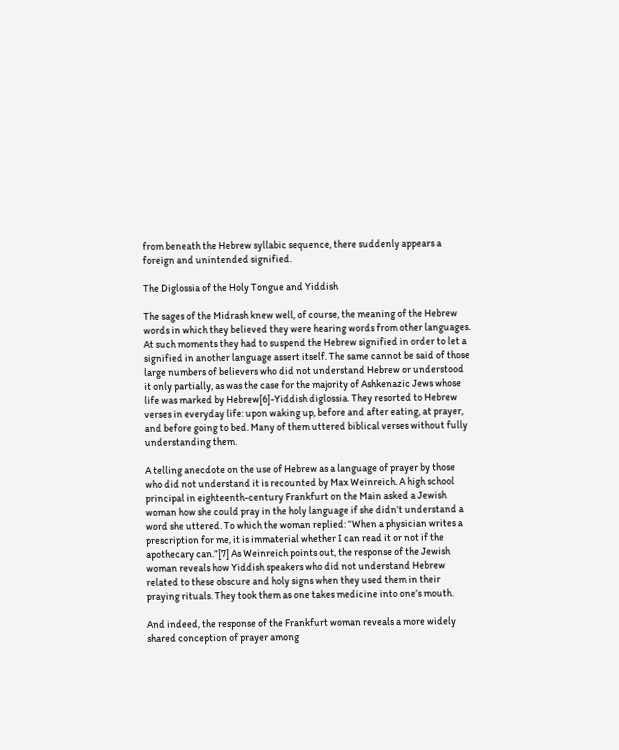from beneath the Hebrew syllabic sequence, there suddenly appears a foreign and unintended signified.

The Diglossia of the Holy Tongue and Yiddish

The sages of the Midrash knew well, of course, the meaning of the Hebrew words in which they believed they were hearing words from other languages. At such moments they had to suspend the Hebrew signified in order to let a signified in another language assert itself. The same cannot be said of those large numbers of believers who did not understand Hebrew or understood it only partially, as was the case for the majority of Ashkenazic Jews whose life was marked by Hebrew[6]-Yiddish diglossia. They resorted to Hebrew verses in everyday life: upon waking up, before and after eating, at prayer, and before going to bed. Many of them uttered biblical verses without fully understanding them.

A telling anecdote on the use of Hebrew as a language of prayer by those who did not understand it is recounted by Max Weinreich. A high school principal in eighteenth-century Frankfurt on the Main asked a Jewish woman how she could pray in the holy language if she didn’t understand a word she uttered. To which the woman replied: “When a physician writes a prescription for me, it is immaterial whether I can read it or not if the apothecary can.”[7] As Weinreich points out, the response of the Jewish woman reveals how Yiddish speakers who did not understand Hebrew related to these obscure and holy signs when they used them in their praying rituals. They took them as one takes medicine into one’s mouth.

And indeed, the response of the Frankfurt woman reveals a more widely shared conception of prayer among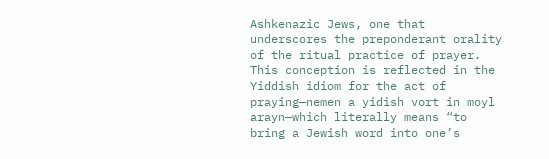Ashkenazic Jews, one that underscores the preponderant orality of the ritual practice of prayer. This conception is reflected in the Yiddish idiom for the act of praying—nemen a yidish vort in moyl arayn—which literally means “to bring a Jewish word into one’s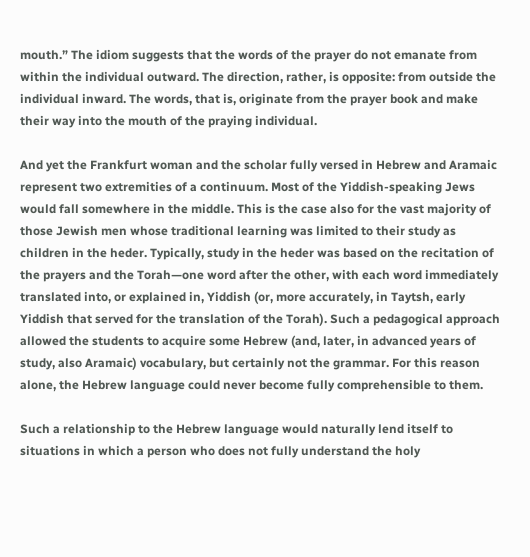mouth.” The idiom suggests that the words of the prayer do not emanate from within the individual outward. The direction, rather, is opposite: from outside the individual inward. The words, that is, originate from the prayer book and make their way into the mouth of the praying individual.

And yet the Frankfurt woman and the scholar fully versed in Hebrew and Aramaic represent two extremities of a continuum. Most of the Yiddish-speaking Jews would fall somewhere in the middle. This is the case also for the vast majority of those Jewish men whose traditional learning was limited to their study as children in the heder. Typically, study in the heder was based on the recitation of the prayers and the Torah—one word after the other, with each word immediately translated into, or explained in, Yiddish (or, more accurately, in Taytsh, early Yiddish that served for the translation of the Torah). Such a pedagogical approach allowed the students to acquire some Hebrew (and, later, in advanced years of study, also Aramaic) vocabulary, but certainly not the grammar. For this reason alone, the Hebrew language could never become fully comprehensible to them.

Such a relationship to the Hebrew language would naturally lend itself to situations in which a person who does not fully understand the holy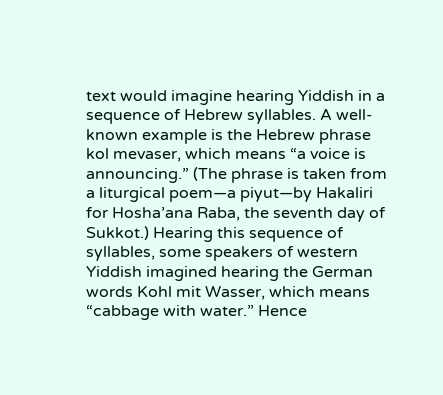text would imagine hearing Yiddish in a sequence of Hebrew syllables. A well-known example is the Hebrew phrase kol mevaser, which means “a voice is announcing.” (The phrase is taken from a liturgical poem—a piyut—by Hakaliri for Hosha’ana Raba, the seventh day of Sukkot.) Hearing this sequence of syllables, some speakers of western Yiddish imagined hearing the German words Kohl mit Wasser, which means “cabbage with water.” Hence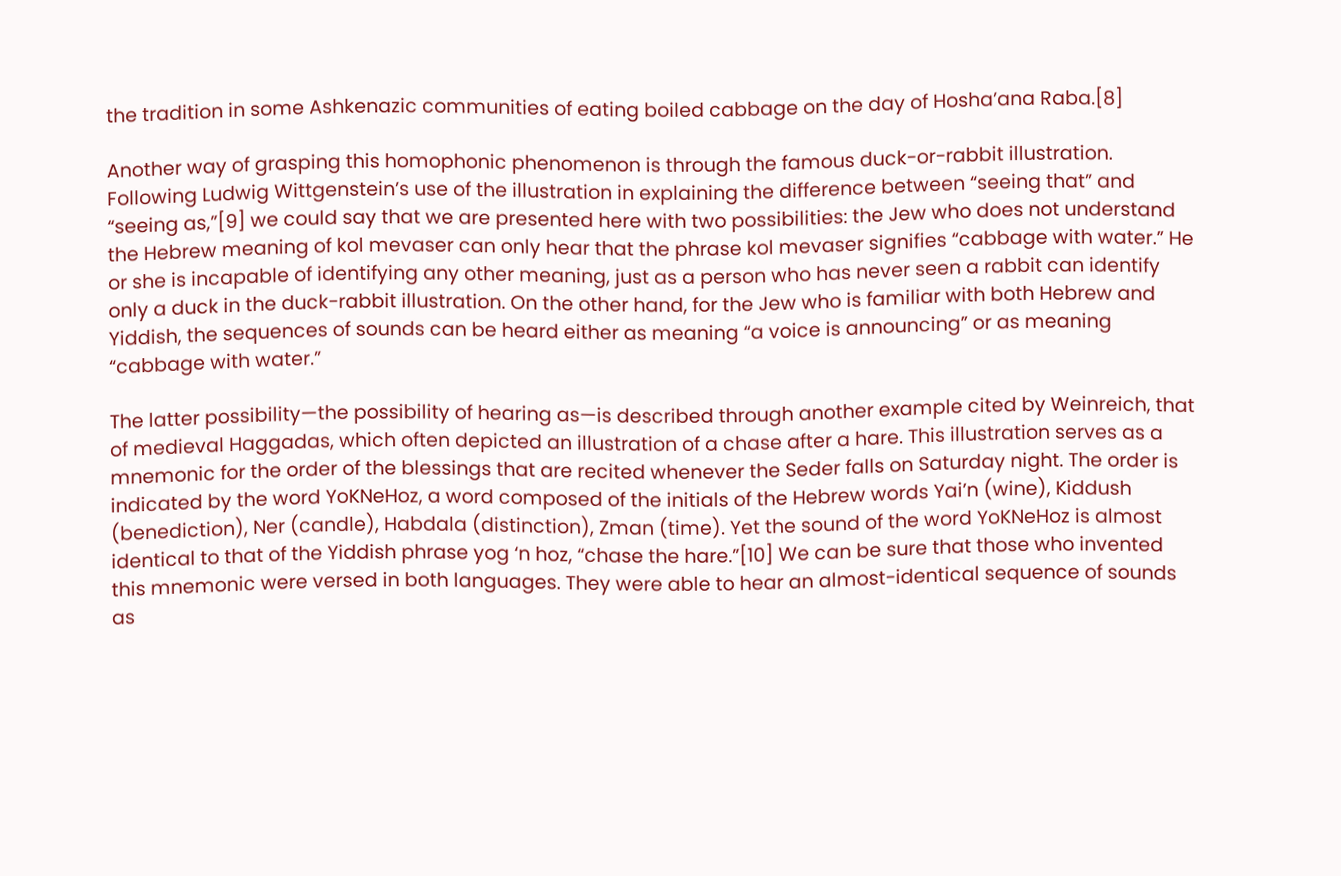the tradition in some Ashkenazic communities of eating boiled cabbage on the day of Hosha’ana Raba.[8]

Another way of grasping this homophonic phenomenon is through the famous duck-or-rabbit illustration. Following Ludwig Wittgenstein’s use of the illustration in explaining the difference between “seeing that” and “seeing as,”[9] we could say that we are presented here with two possibilities: the Jew who does not understand the Hebrew meaning of kol mevaser can only hear that the phrase kol mevaser signifies “cabbage with water.” He or she is incapable of identifying any other meaning, just as a person who has never seen a rabbit can identify only a duck in the duck-rabbit illustration. On the other hand, for the Jew who is familiar with both Hebrew and Yiddish, the sequences of sounds can be heard either as meaning “a voice is announcing” or as meaning “cabbage with water.”

The latter possibility—the possibility of hearing as—is described through another example cited by Weinreich, that of medieval Haggadas, which often depicted an illustration of a chase after a hare. This illustration serves as a mnemonic for the order of the blessings that are recited whenever the Seder falls on Saturday night. The order is indicated by the word YoKNeHoz, a word composed of the initials of the Hebrew words Yai’n (wine), Kiddush (benediction), Ner (candle), Habdala (distinction), Zman (time). Yet the sound of the word YoKNeHoz is almost identical to that of the Yiddish phrase yog ‘n hoz, “chase the hare.”[10] We can be sure that those who invented this mnemonic were versed in both languages. They were able to hear an almost-identical sequence of sounds as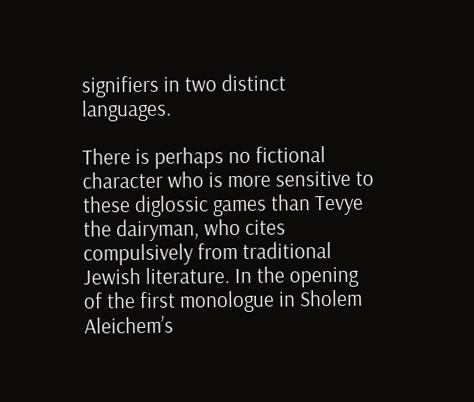signifiers in two distinct languages.

There is perhaps no fictional character who is more sensitive to these diglossic games than Tevye the dairyman, who cites compulsively from traditional Jewish literature. In the opening of the first monologue in Sholem Aleichem’s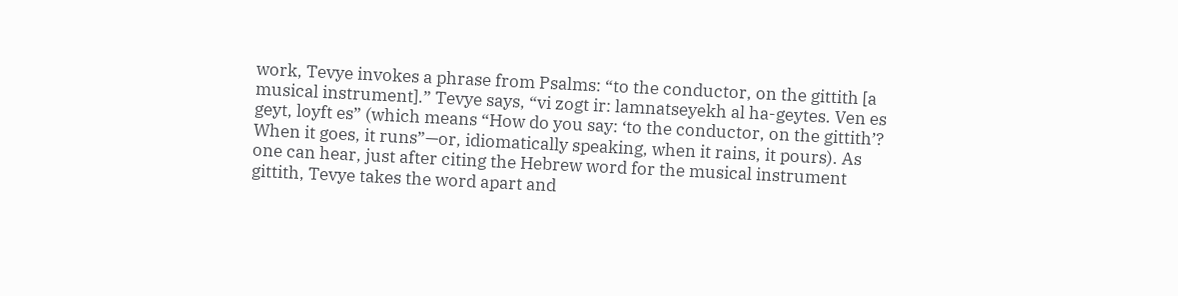work, Tevye invokes a phrase from Psalms: “to the conductor, on the gittith [a musical instrument].” Tevye says, “vi zogt ir: lamnatseyekh al ha-geytes. Ven es geyt, loyft es” (which means “How do you say: ‘to the conductor, on the gittith’? When it goes, it runs”—or, idiomatically speaking, when it rains, it pours). As one can hear, just after citing the Hebrew word for the musical instrument gittith, Tevye takes the word apart and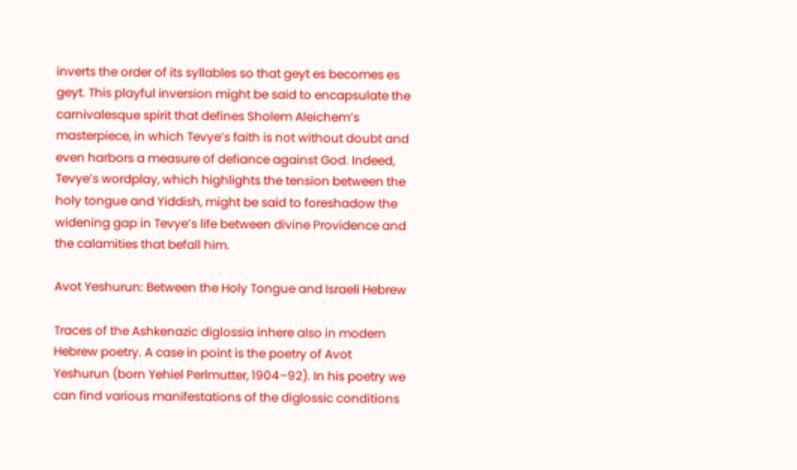inverts the order of its syllables so that geyt es becomes es geyt. This playful inversion might be said to encapsulate the carnivalesque spirit that defines Sholem Aleichem’s masterpiece, in which Tevye’s faith is not without doubt and even harbors a measure of defiance against God. Indeed, Tevye’s wordplay, which highlights the tension between the holy tongue and Yiddish, might be said to foreshadow the widening gap in Tevye’s life between divine Providence and the calamities that befall him.

Avot Yeshurun: Between the Holy Tongue and Israeli Hebrew

Traces of the Ashkenazic diglossia inhere also in modern Hebrew poetry. A case in point is the poetry of Avot Yeshurun (born Yehiel Perlmutter, 1904–92). In his poetry we can find various manifestations of the diglossic conditions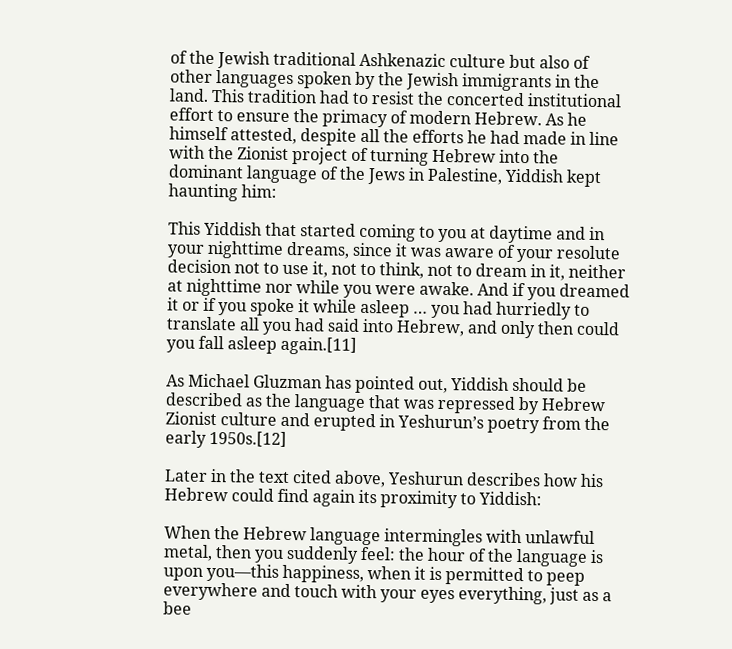of the Jewish traditional Ashkenazic culture but also of other languages spoken by the Jewish immigrants in the land. This tradition had to resist the concerted institutional effort to ensure the primacy of modern Hebrew. As he himself attested, despite all the efforts he had made in line with the Zionist project of turning Hebrew into the dominant language of the Jews in Palestine, Yiddish kept haunting him:

This Yiddish that started coming to you at daytime and in your nighttime dreams, since it was aware of your resolute decision not to use it, not to think, not to dream in it, neither at nighttime nor while you were awake. And if you dreamed it or if you spoke it while asleep … you had hurriedly to translate all you had said into Hebrew, and only then could you fall asleep again.[11]

As Michael Gluzman has pointed out, Yiddish should be described as the language that was repressed by Hebrew Zionist culture and erupted in Yeshurun’s poetry from the early 1950s.[12]

Later in the text cited above, Yeshurun describes how his Hebrew could find again its proximity to Yiddish:

When the Hebrew language intermingles with unlawful metal, then you suddenly feel: the hour of the language is upon you—this happiness, when it is permitted to peep everywhere and touch with your eyes everything, just as a bee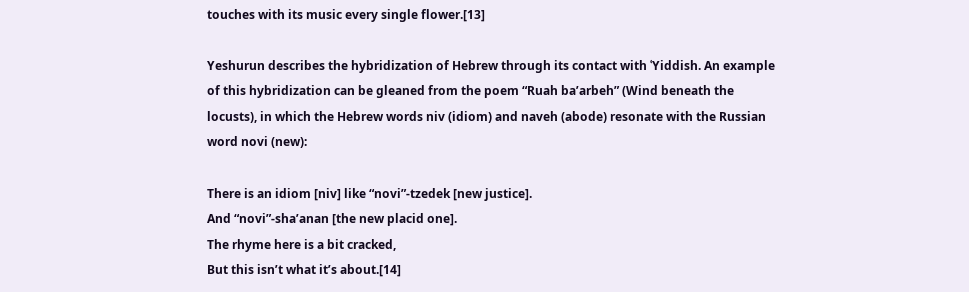touches with its music every single flower.[13]

Yeshurun describes the hybridization of Hebrew through its contact with ʿYiddish. An example of this hybridization can be gleaned from the poem “Ruah ba’arbeh” (Wind beneath the locusts), in which the Hebrew words niv (idiom) and naveh (abode) resonate with the Russian word novi (new):

There is an idiom [niv] like “novi”-tzedek [new justice].
And “novi”-sha’anan [the new placid one].
The rhyme here is a bit cracked,
But this isn’t what it’s about.[14]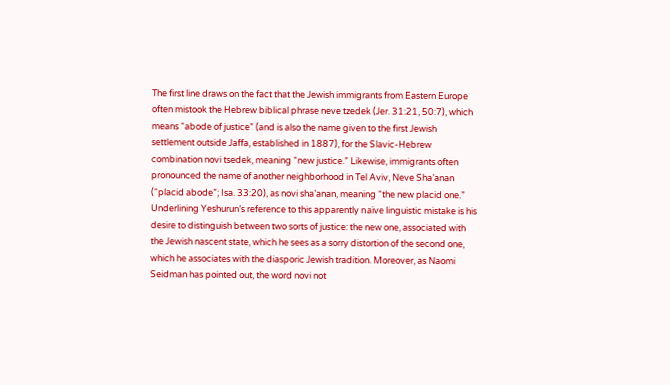The first line draws on the fact that the Jewish immigrants from Eastern Europe often mistook the Hebrew biblical phrase neve tzedek (Jer. 31:21, 50:7), which means “abode of justice” (and is also the name given to the first Jewish settlement outside Jaffa, established in 1887), for the Slavic-Hebrew combination novi tsedek, meaning “new justice.” Likewise, immigrants often pronounced the name of another neighborhood in Tel Aviv, Neve Sha’anan (“placid abode”; Isa. 33:20), as novi sha’anan, meaning “the new placid one.” Underlining Yeshurun’s reference to this apparently naïve linguistic mistake is his desire to distinguish between two sorts of justice: the new one, associated with the Jewish nascent state, which he sees as a sorry distortion of the second one, which he associates with the diasporic Jewish tradition. Moreover, as Naomi Seidman has pointed out, the word novi not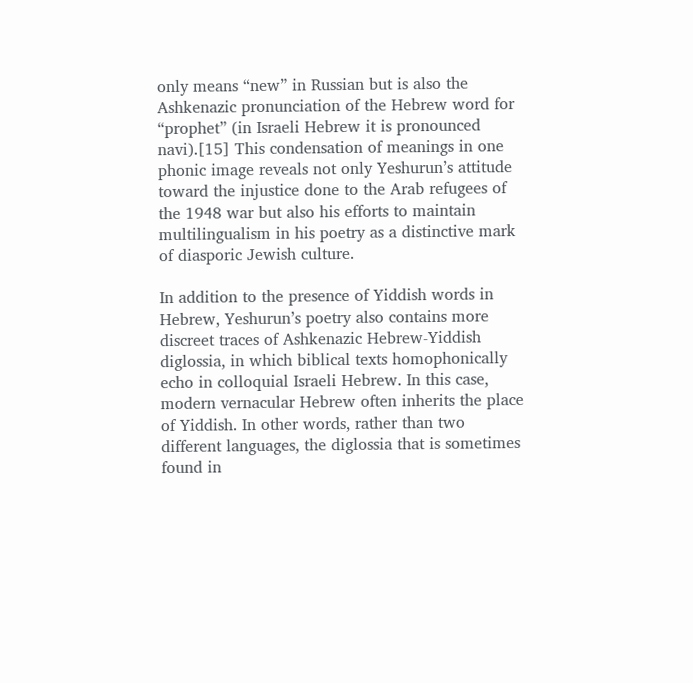only means “new” in Russian but is also the Ashkenazic pronunciation of the Hebrew word for “prophet” (in Israeli Hebrew it is pronounced navi).[15] This condensation of meanings in one phonic image reveals not only Yeshurun’s attitude toward the injustice done to the Arab refugees of the 1948 war but also his efforts to maintain multilingualism in his poetry as a distinctive mark of diasporic Jewish culture.

In addition to the presence of Yiddish words in Hebrew, Yeshurun’s poetry also contains more discreet traces of Ashkenazic Hebrew-Yiddish diglossia, in which biblical texts homophonically echo in colloquial Israeli Hebrew. In this case, modern vernacular Hebrew often inherits the place of Yiddish. In other words, rather than two different languages, the diglossia that is sometimes found in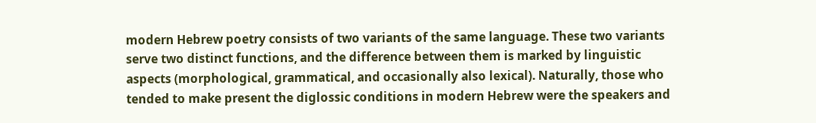modern Hebrew poetry consists of two variants of the same language. These two variants serve two distinct functions, and the difference between them is marked by linguistic aspects (morphological, grammatical, and occasionally also lexical). Naturally, those who tended to make present the diglossic conditions in modern Hebrew were the speakers and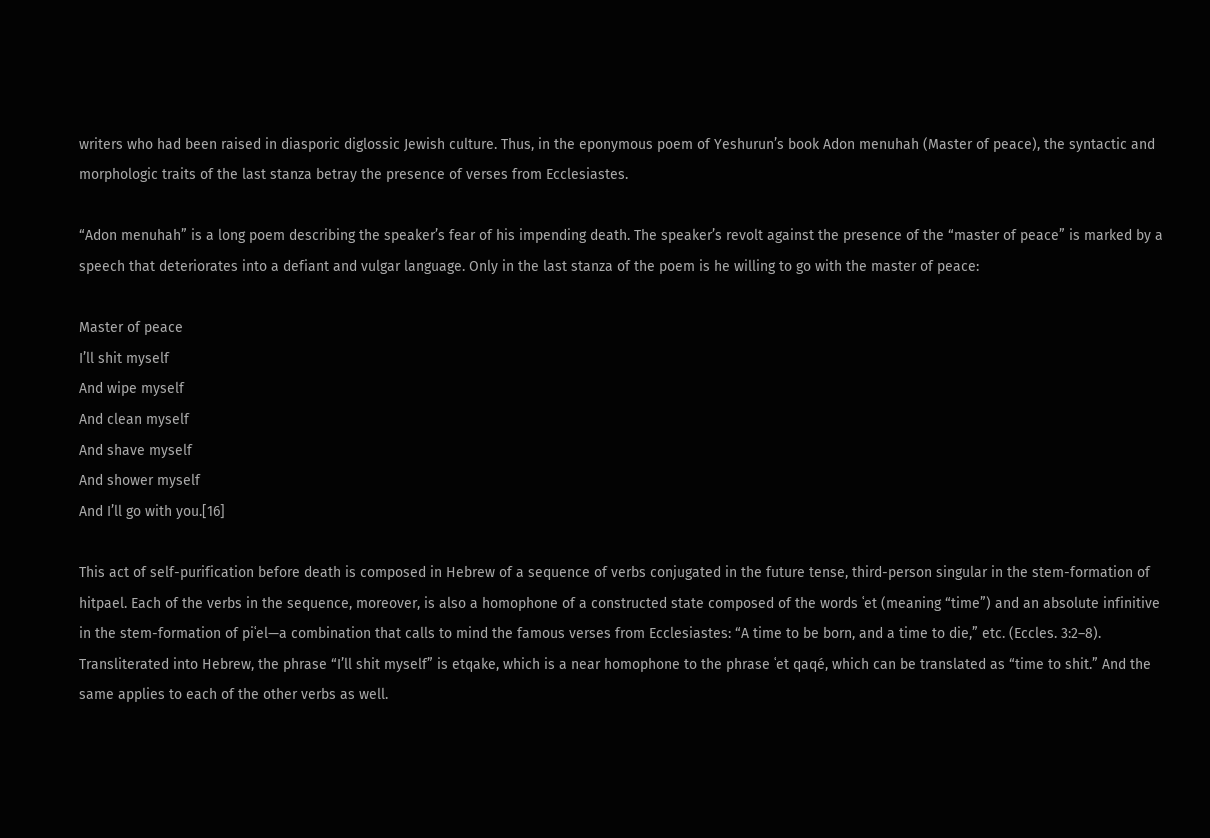writers who had been raised in diasporic diglossic Jewish culture. Thus, in the eponymous poem of Yeshurun’s book Adon menuhah (Master of peace), the syntactic and morphologic traits of the last stanza betray the presence of verses from Ecclesiastes.

“Adon menuhah” is a long poem describing the speaker’s fear of his impending death. The speaker’s revolt against the presence of the “master of peace” is marked by a speech that deteriorates into a defiant and vulgar language. Only in the last stanza of the poem is he willing to go with the master of peace:

Master of peace
I’ll shit myself
And wipe myself
And clean myself
And shave myself
And shower myself
And I’ll go with you.[16]

This act of self-purification before death is composed in Hebrew of a sequence of verbs conjugated in the future tense, third-person singular in the stem-formation of hitpael. Each of the verbs in the sequence, moreover, is also a homophone of a constructed state composed of the words ʿet (meaning “time”) and an absolute infinitive in the stem-formation of piʿel—a combination that calls to mind the famous verses from Ecclesiastes: “A time to be born, and a time to die,” etc. (Eccles. 3:2–8). Transliterated into Hebrew, the phrase “I’ll shit myself” is etqake, which is a near homophone to the phrase ʿet qaqé, which can be translated as “time to shit.” And the same applies to each of the other verbs as well.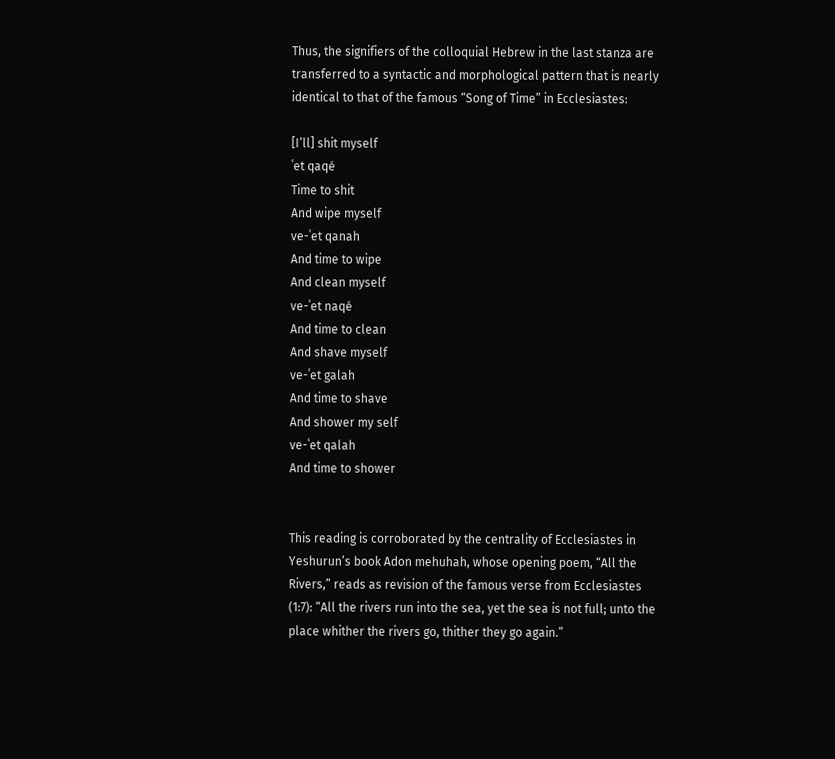Thus, the signifiers of the colloquial Hebrew in the last stanza are transferred to a syntactic and morphological pattern that is nearly identical to that of the famous “Song of Time” in Ecclesiastes:

[I’ll] shit myself
ʿet qaqé
Time to shit
And wipe myself
ve-ʿet qanah
And time to wipe
And clean myself
ve-ʿet naqé
And time to clean
And shave myself
ve-ʿet galah
And time to shave
And shower my self
ve-ʿet qalah
And time to shower


This reading is corroborated by the centrality of Ecclesiastes in Yeshurun’s book Adon mehuhah, whose opening poem, “All the Rivers,” reads as revision of the famous verse from Ecclesiastes (1:7): “All the rivers run into the sea, yet the sea is not full; unto the place whither the rivers go, thither they go again.”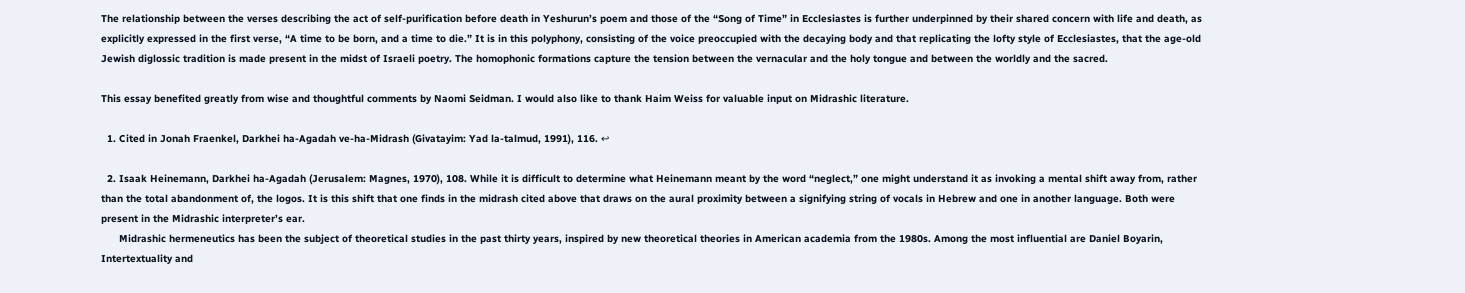The relationship between the verses describing the act of self-purification before death in Yeshurun’s poem and those of the “Song of Time” in Ecclesiastes is further underpinned by their shared concern with life and death, as explicitly expressed in the first verse, “A time to be born, and a time to die.” It is in this polyphony, consisting of the voice preoccupied with the decaying body and that replicating the lofty style of Ecclesiastes, that the age-old Jewish diglossic tradition is made present in the midst of Israeli poetry. The homophonic formations capture the tension between the vernacular and the holy tongue and between the worldly and the sacred.

This essay benefited greatly from wise and thoughtful comments by Naomi Seidman. I would also like to thank Haim Weiss for valuable input on Midrashic literature.

  1. Cited in Jonah Fraenkel, Darkhei ha-Agadah ve-ha-Midrash (Givatayim: Yad la-talmud, 1991), 116. ↩

  2. Isaak Heinemann, Darkhei ha-Agadah (Jerusalem: Magnes, 1970), 108. While it is difficult to determine what Heinemann meant by the word “neglect,” one might understand it as invoking a mental shift away from, rather than the total abandonment of, the logos. It is this shift that one finds in the midrash cited above that draws on the aural proximity between a signifying string of vocals in Hebrew and one in another language. Both were present in the Midrashic interpreter’s ear.
      Midrashic hermeneutics has been the subject of theoretical studies in the past thirty years, inspired by new theoretical theories in American academia from the 1980s. Among the most influential are Daniel Boyarin, Intertextuality and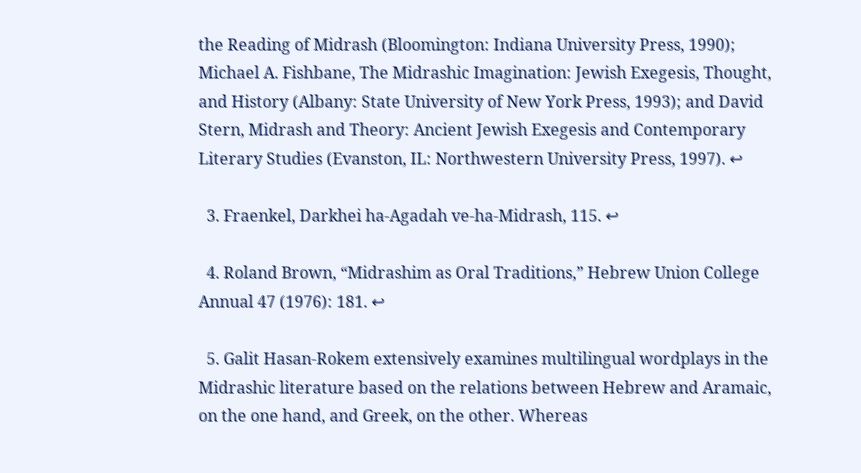the Reading of Midrash (Bloomington: Indiana University Press, 1990); Michael A. Fishbane, The Midrashic Imagination: Jewish Exegesis, Thought, and History (Albany: State University of New York Press, 1993); and David Stern, Midrash and Theory: Ancient Jewish Exegesis and Contemporary Literary Studies (Evanston, IL: Northwestern University Press, 1997). ↩

  3. Fraenkel, Darkhei ha-Agadah ve-ha-Midrash, 115. ↩

  4. Roland Brown, “Midrashim as Oral Traditions,” Hebrew Union College Annual 47 (1976): 181. ↩

  5. Galit Hasan-Rokem extensively examines multilingual wordplays in the Midrashic literature based on the relations between Hebrew and Aramaic, on the one hand, and Greek, on the other. Whereas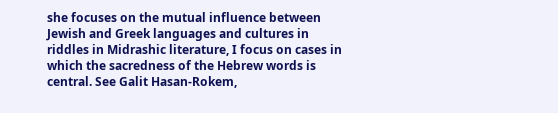she focuses on the mutual influence between Jewish and Greek languages and cultures in riddles in Midrashic literature, I focus on cases in which the sacredness of the Hebrew words is central. See Galit Hasan-Rokem,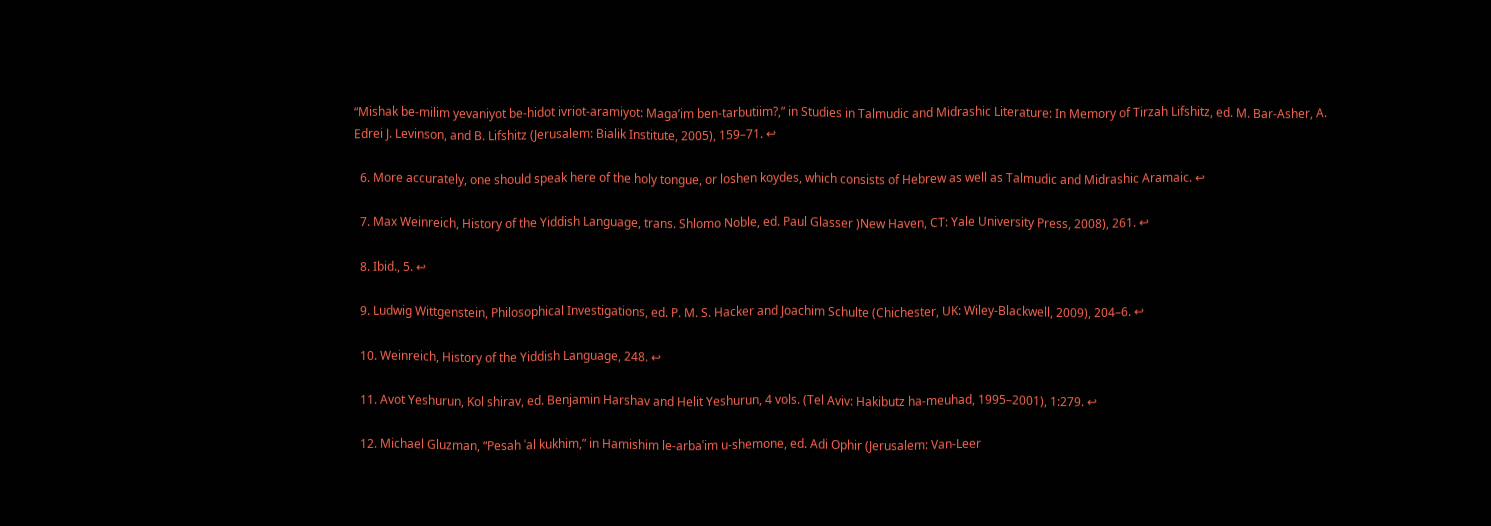“Mishak be-milim yevaniyot be-hidot ivriot-aramiyot: Maga’im ben-tarbutiim?,” in Studies in Talmudic and Midrashic Literature: In Memory of Tirzah Lifshitz, ed. M. Bar-Asher, A. Edrei J. Levinson, and B. Lifshitz (Jerusalem: Bialik Institute, 2005), 159–71. ↩

  6. More accurately, one should speak here of the holy tongue, or loshen koydes, which consists of Hebrew as well as Talmudic and Midrashic Aramaic. ↩

  7. Max Weinreich, History of the Yiddish Language, trans. Shlomo Noble, ed. Paul Glasser )New Haven, CT: Yale University Press, 2008), 261. ↩

  8. Ibid., 5. ↩

  9. Ludwig Wittgenstein, Philosophical Investigations, ed. P. M. S. Hacker and Joachim Schulte (Chichester, UK: Wiley-Blackwell, 2009), 204–6. ↩

  10. Weinreich, History of the Yiddish Language, 248. ↩

  11. Avot Yeshurun, Kol shirav, ed. Benjamin Harshav and Helit Yeshurun, 4 vols. (Tel Aviv: Hakibutz ha-meuhad, 1995–2001), 1:279. ↩

  12. Michael Gluzman, “Pesah ʿal kukhim,” in Hamishim le-arbaʿim u-shemone, ed. Adi Ophir (Jerusalem: Van-Leer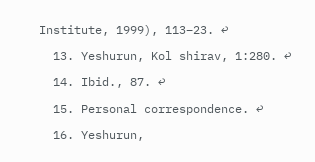Institute, 1999), 113–23. ↩

  13. Yeshurun, Kol shirav, 1:280. ↩

  14. Ibid., 87. ↩

  15. Personal correspondence. ↩

  16. Yeshurun,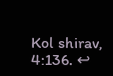Kol shirav, 4:136. ↩